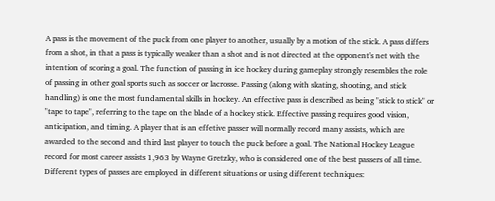A pass is the movement of the puck from one player to another, usually by a motion of the stick. A pass differs from a shot, in that a pass is typically weaker than a shot and is not directed at the opponent's net with the intention of scoring a goal. The function of passing in ice hockey during gameplay strongly resembles the role of passing in other goal sports such as soccer or lacrosse. Passing (along with skating, shooting, and stick handling) is one the most fundamental skills in hockey. An effective pass is described as being "stick to stick" or "tape to tape", referring to the tape on the blade of a hockey stick. Effective passing requires good vision, anticipation, and timing. A player that is an effetive passer will normally record many assists, which are awarded to the second and third last player to touch the puck before a goal. The National Hockey League record for most career assists 1,963 by Wayne Gretzky, who is considered one of the best passers of all time. Different types of passes are employed in different situations or using different techniques: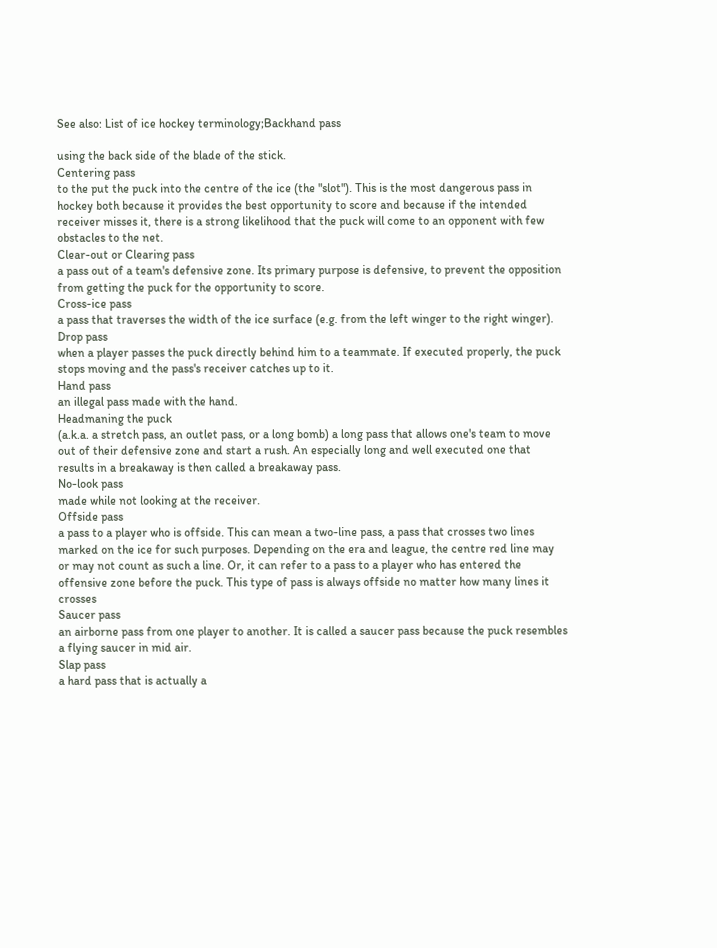See also: List of ice hockey terminology;Backhand pass

using the back side of the blade of the stick.
Centering pass
to the put the puck into the centre of the ice (the "slot"). This is the most dangerous pass in hockey both because it provides the best opportunity to score and because if the intended receiver misses it, there is a strong likelihood that the puck will come to an opponent with few obstacles to the net.
Clear-out or Clearing pass
a pass out of a team's defensive zone. Its primary purpose is defensive, to prevent the opposition from getting the puck for the opportunity to score.
Cross-ice pass
a pass that traverses the width of the ice surface (e.g. from the left winger to the right winger).
Drop pass
when a player passes the puck directly behind him to a teammate. If executed properly, the puck stops moving and the pass's receiver catches up to it.
Hand pass
an illegal pass made with the hand.
Headmaning the puck
(a.k.a. a stretch pass, an outlet pass, or a long bomb) a long pass that allows one's team to move out of their defensive zone and start a rush. An especially long and well executed one that results in a breakaway is then called a breakaway pass.
No-look pass
made while not looking at the receiver.
Offside pass
a pass to a player who is offside. This can mean a two-line pass, a pass that crosses two lines marked on the ice for such purposes. Depending on the era and league, the centre red line may or may not count as such a line. Or, it can refer to a pass to a player who has entered the offensive zone before the puck. This type of pass is always offside no matter how many lines it crosses
Saucer pass
an airborne pass from one player to another. It is called a saucer pass because the puck resembles a flying saucer in mid air.
Slap pass
a hard pass that is actually a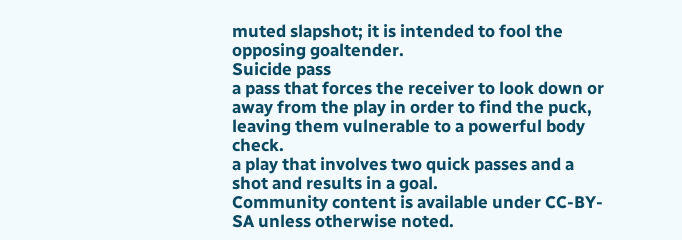muted slapshot; it is intended to fool the opposing goaltender.
Suicide pass
a pass that forces the receiver to look down or away from the play in order to find the puck, leaving them vulnerable to a powerful body check.
a play that involves two quick passes and a shot and results in a goal.
Community content is available under CC-BY-SA unless otherwise noted.